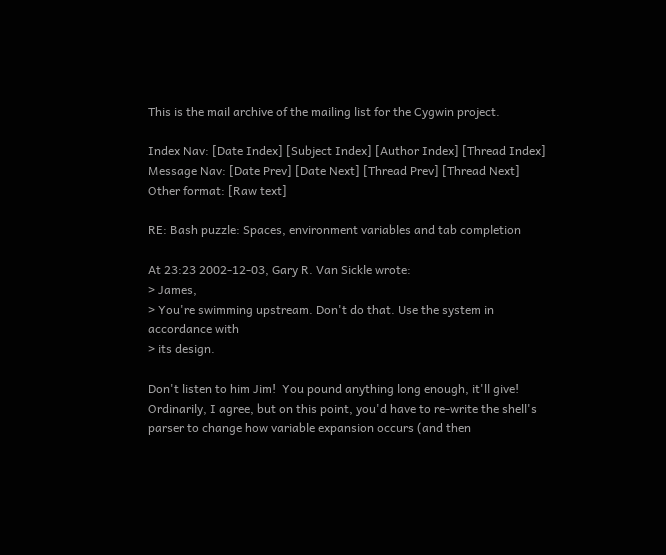This is the mail archive of the mailing list for the Cygwin project.

Index Nav: [Date Index] [Subject Index] [Author Index] [Thread Index]
Message Nav: [Date Prev] [Date Next] [Thread Prev] [Thread Next]
Other format: [Raw text]

RE: Bash puzzle: Spaces, environment variables and tab completion

At 23:23 2002-12-03, Gary R. Van Sickle wrote:
> James,
> You're swimming upstream. Don't do that. Use the system in accordance with
> its design.

Don't listen to him Jim!  You pound anything long enough, it'll give!
Ordinarily, I agree, but on this point, you'd have to re-write the shell's parser to change how variable expansion occurs (and then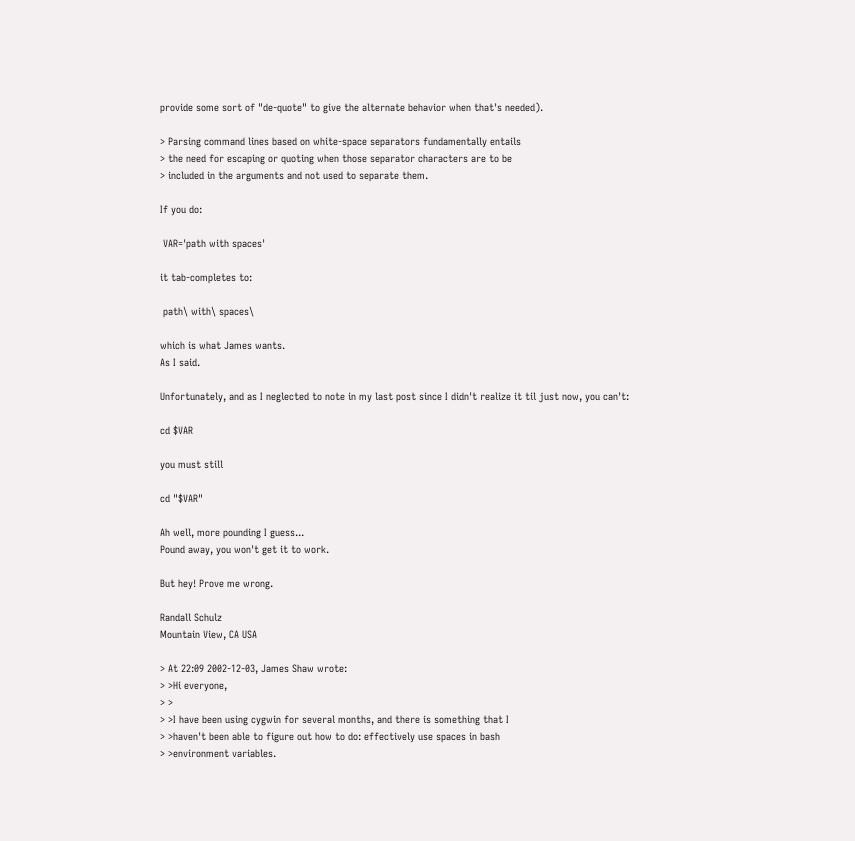provide some sort of "de-quote" to give the alternate behavior when that's needed).

> Parsing command lines based on white-space separators fundamentally entails
> the need for escaping or quoting when those separator characters are to be
> included in the arguments and not used to separate them.

If you do:

 VAR='path with spaces'

it tab-completes to:

 path\ with\ spaces\

which is what James wants.
As I said.

Unfortunately, and as I neglected to note in my last post since I didn't realize it til just now, you can't:

cd $VAR

you must still

cd "$VAR"

Ah well, more pounding I guess...
Pound away, you won't get it to work.

But hey! Prove me wrong.

Randall Schulz
Mountain View, CA USA

> At 22:09 2002-12-03, James Shaw wrote:
> >Hi everyone,
> >
> >I have been using cygwin for several months, and there is something that I
> >haven't been able to figure out how to do: effectively use spaces in bash
> >environment variables.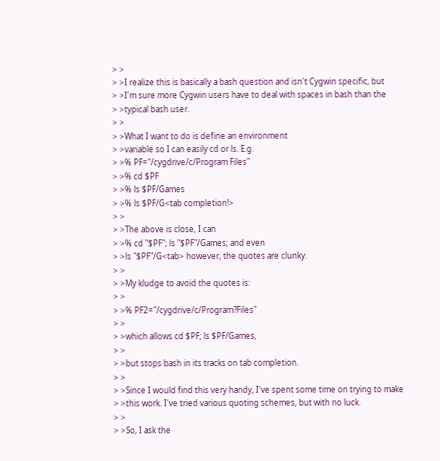> >
> >I realize this is basically a bash question and isn't Cygwin specific, but
> >I'm sure more Cygwin users have to deal with spaces in bash than the
> >typical bash user.
> >
> >What I want to do is define an environment
> >variable so I can easily cd or ls. E.g.
> >% PF="/cygdrive/c/Program Files"
> >% cd $PF
> >% ls $PF/Games
> >% ls $PF/G<tab completion!>
> >
> >The above is close, I can
> >% cd "$PF"; ls "$PF"/Games; and even
> >ls "$PF"/G<tab> however, the quotes are clunky.
> >
> >My kludge to avoid the quotes is:
> >
> >% PF2="/cygdrive/c/Program?Files"
> >
> >which allows cd $PF; ls $PF/Games,
> >
> >but stops bash in its tracks on tab completion.
> >
> >Since I would find this very handy, I've spent some time on trying to make
> >this work. I've tried various quoting schemes, but with no luck.
> >
> >So, I ask the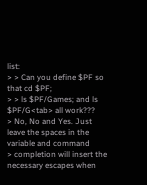list:
> > Can you define $PF so that cd $PF;
> > ls $PF/Games; and ls $PF/G<tab> all work???
> No, No and Yes. Just leave the spaces in the variable and command
> completion will insert the necessary escapes when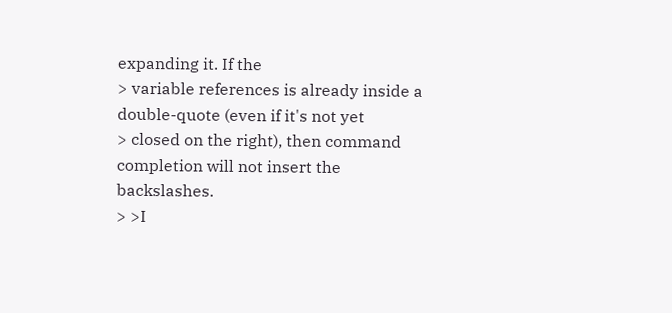expanding it. If the
> variable references is already inside a double-quote (even if it's not yet
> closed on the right), then command completion will not insert the backslashes.
> >I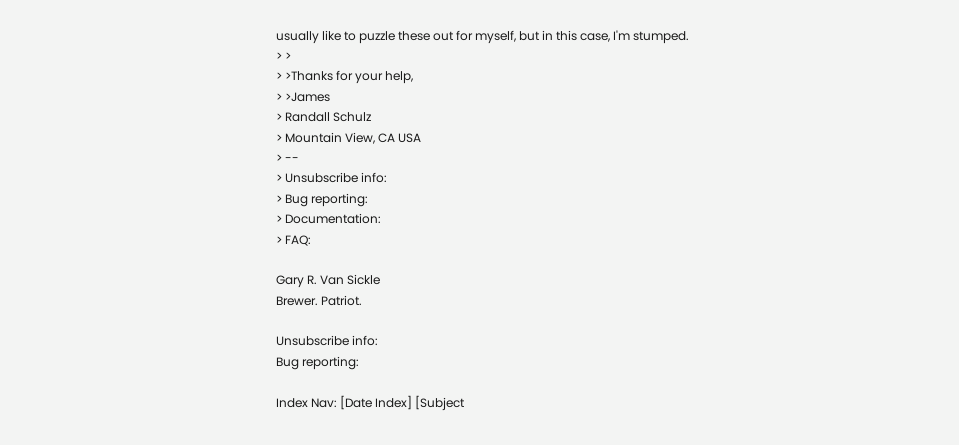usually like to puzzle these out for myself, but in this case, I'm stumped.
> >
> >Thanks for your help,
> >James
> Randall Schulz
> Mountain View, CA USA
> --
> Unsubscribe info:
> Bug reporting:
> Documentation:
> FAQ:

Gary R. Van Sickle
Brewer. Patriot.

Unsubscribe info:
Bug reporting:

Index Nav: [Date Index] [Subject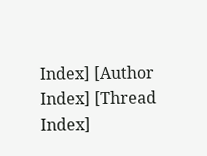Index] [Author Index] [Thread Index]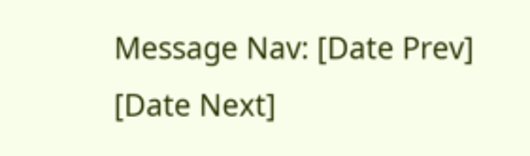Message Nav: [Date Prev] [Date Next]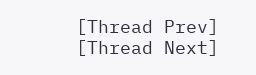[Thread Prev] [Thread Next]